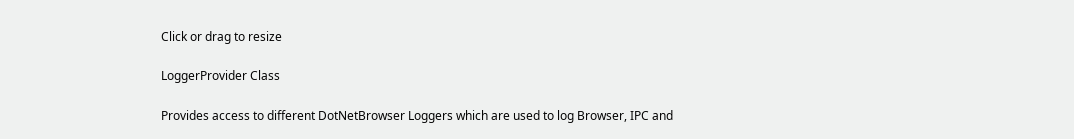Click or drag to resize

LoggerProvider Class

Provides access to different DotNetBrowser Loggers which are used to log Browser, IPC and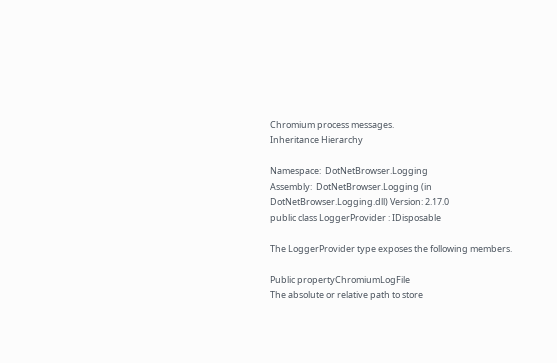Chromium process messages.
Inheritance Hierarchy

Namespace:  DotNetBrowser.Logging
Assembly:  DotNetBrowser.Logging (in DotNetBrowser.Logging.dll) Version: 2.17.0
public class LoggerProvider : IDisposable

The LoggerProvider type exposes the following members.

Public propertyChromiumLogFile
The absolute or relative path to store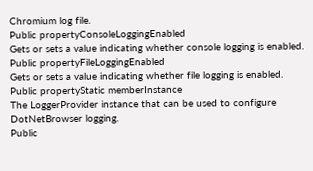Chromium log file.
Public propertyConsoleLoggingEnabled
Gets or sets a value indicating whether console logging is enabled.
Public propertyFileLoggingEnabled
Gets or sets a value indicating whether file logging is enabled.
Public propertyStatic memberInstance
The LoggerProvider instance that can be used to configure DotNetBrowser logging.
Public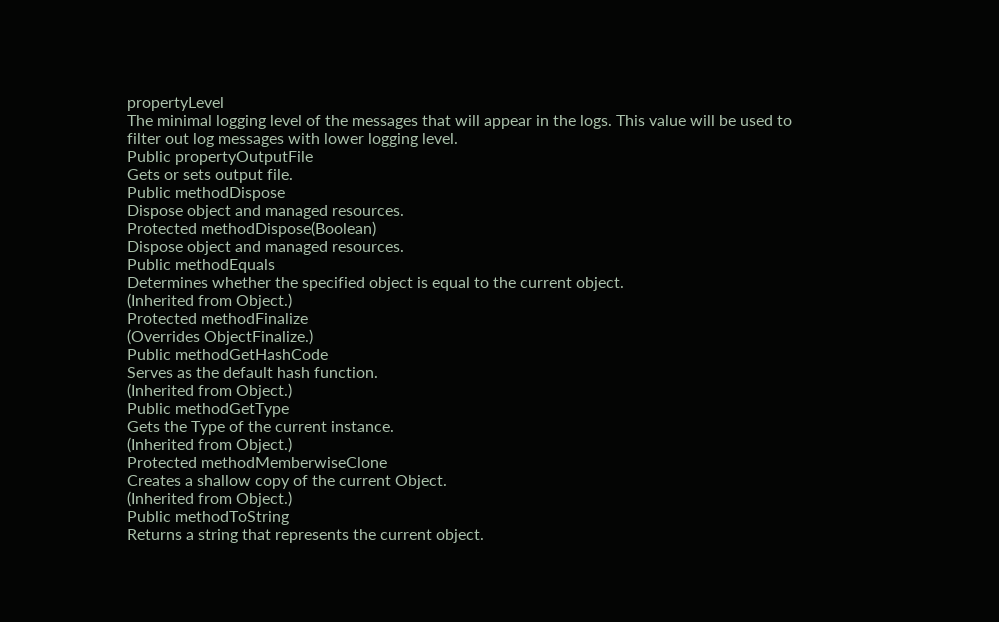propertyLevel
The minimal logging level of the messages that will appear in the logs. This value will be used to filter out log messages with lower logging level.
Public propertyOutputFile
Gets or sets output file.
Public methodDispose
Dispose object and managed resources.
Protected methodDispose(Boolean)
Dispose object and managed resources.
Public methodEquals
Determines whether the specified object is equal to the current object.
(Inherited from Object.)
Protected methodFinalize
(Overrides ObjectFinalize.)
Public methodGetHashCode
Serves as the default hash function.
(Inherited from Object.)
Public methodGetType
Gets the Type of the current instance.
(Inherited from Object.)
Protected methodMemberwiseClone
Creates a shallow copy of the current Object.
(Inherited from Object.)
Public methodToString
Returns a string that represents the current object.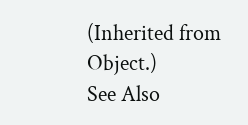(Inherited from Object.)
See Also